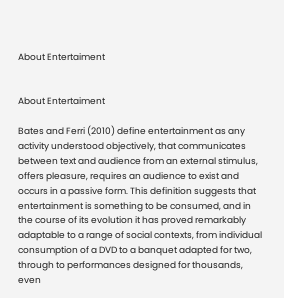About Entertaiment


About Entertaiment

Bates and Ferri (2010) define entertainment as any activity understood objectively, that communicates between text and audience from an external stimulus, offers pleasure, requires an audience to exist and occurs in a passive form. This definition suggests that entertainment is something to be consumed, and in the course of its evolution it has proved remarkably adaptable to a range of social contexts, from individual consumption of a DVD to a banquet adapted for two, through to performances designed for thousands, even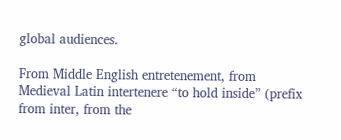global audiences.

From Middle English entretenement, from Medieval Latin intertenere “to hold inside” (prefix from inter, from the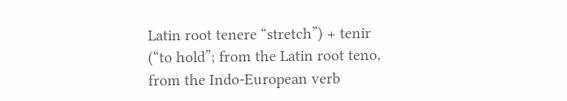Latin root tenere “stretch”) + tenir (“to hold”; from the Latin root teno, from the Indo-European verb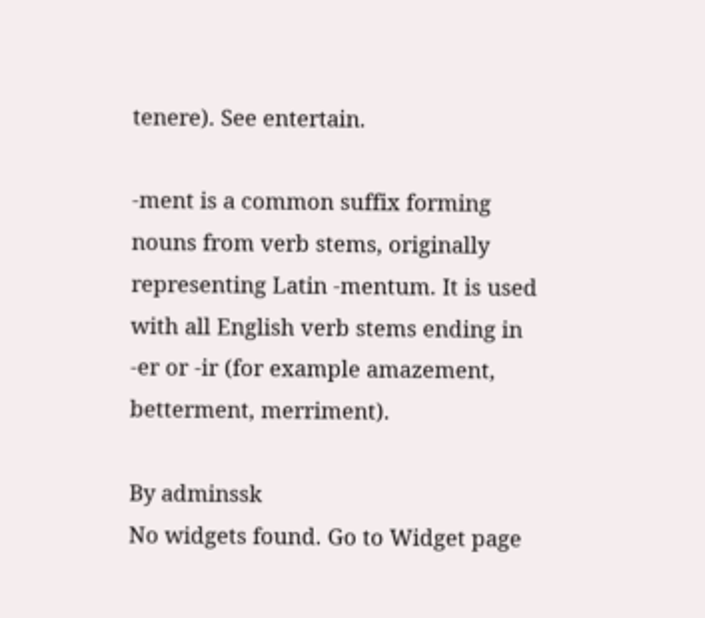tenere). See entertain.

-ment is a common suffix forming nouns from verb stems, originally representing Latin -mentum. It is used with all English verb stems ending in -er or -ir (for example amazement, betterment, merriment).

By adminssk
No widgets found. Go to Widget page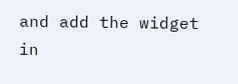and add the widget in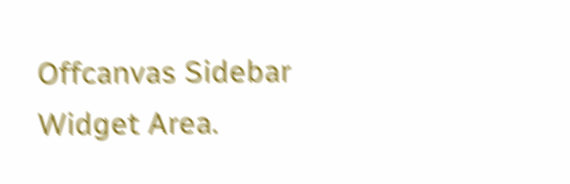Offcanvas Sidebar Widget Area.